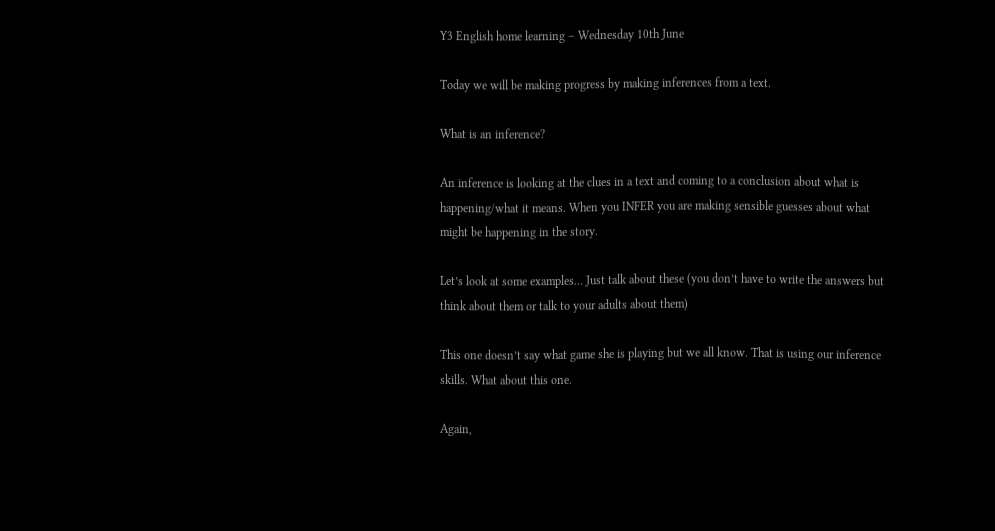Y3 English home learning – Wednesday 10th June

Today we will be making progress by making inferences from a text.

What is an inference?

An inference is looking at the clues in a text and coming to a conclusion about what is happening/what it means. When you INFER you are making sensible guesses about what might be happening in the story.

Let’s look at some examples… Just talk about these (you don’t have to write the answers but think about them or talk to your adults about them)

This one doesn’t say what game she is playing but we all know. That is using our inference skills. What about this one.

Again,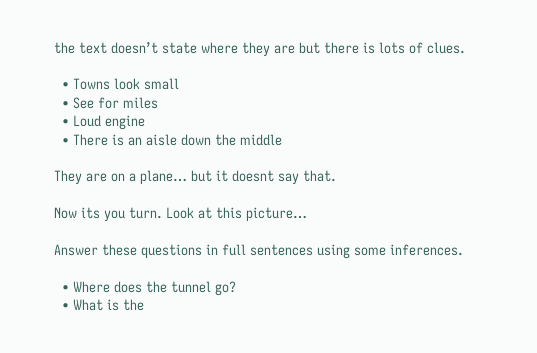the text doesn’t state where they are but there is lots of clues.

  • Towns look small
  • See for miles
  • Loud engine
  • There is an aisle down the middle

They are on a plane… but it doesnt say that.

Now its you turn. Look at this picture…

Answer these questions in full sentences using some inferences.

  • Where does the tunnel go?
  • What is the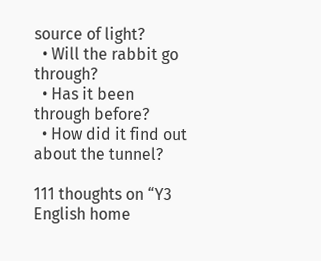source of light?
  • Will the rabbit go through?
  • Has it been through before?
  • How did it find out about the tunnel?

111 thoughts on “Y3 English home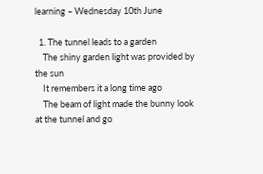learning – Wednesday 10th June

  1. The tunnel leads to a garden
    The shiny garden light was provided by the sun
    It remembers it a long time ago
    The beam of light made the bunny look at the tunnel and go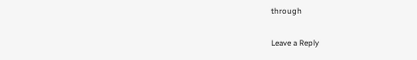through

Leave a Reply